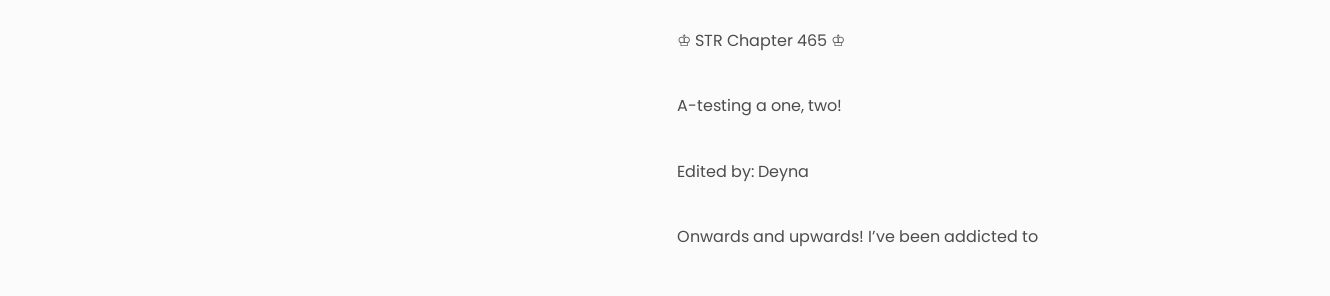♔ STR Chapter 465 ♔

A-testing a one, two!

Edited by: Deyna

Onwards and upwards! I’ve been addicted to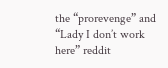the “prorevenge” and “Lady I don’t work here” reddit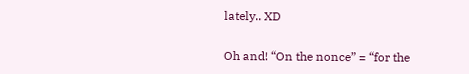lately.. XD

Oh and! “On the nonce” = “for the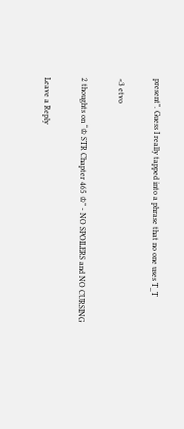present”. Guess I really tapped into a phrase that no one uses T_T

<3 etvo

2 thoughts on “♔ STR Chapter 465 ♔” - NO SPOILERS and NO CURSING

Leave a Reply